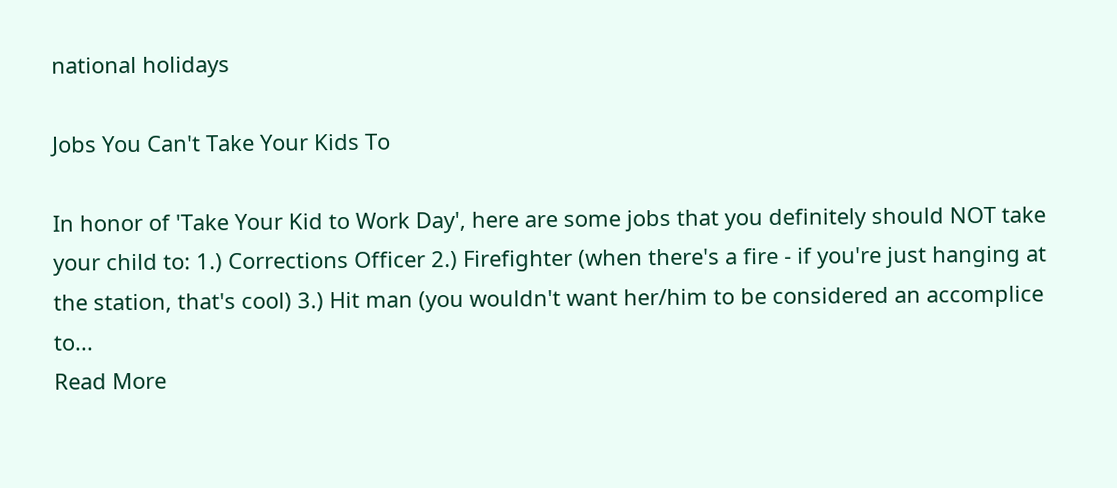national holidays

Jobs You Can't Take Your Kids To

In honor of 'Take Your Kid to Work Day', here are some jobs that you definitely should NOT take your child to: 1.) Corrections Officer 2.) Firefighter (when there's a fire - if you're just hanging at the station, that's cool) 3.) Hit man (you wouldn't want her/him to be considered an accomplice to...
Read More